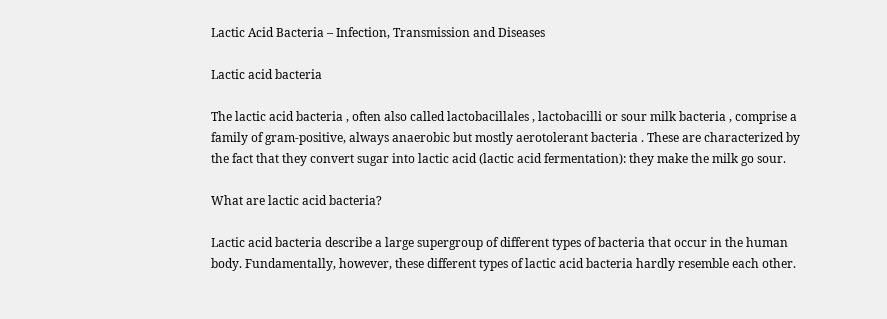Lactic Acid Bacteria – Infection, Transmission and Diseases

Lactic acid bacteria

The lactic acid bacteria , often also called lactobacillales , lactobacilli or sour milk bacteria , comprise a family of gram-positive, always anaerobic but mostly aerotolerant bacteria . These are characterized by the fact that they convert sugar into lactic acid (lactic acid fermentation): they make the milk go sour.

What are lactic acid bacteria?

Lactic acid bacteria describe a large supergroup of different types of bacteria that occur in the human body. Fundamentally, however, these different types of lactic acid bacteria hardly resemble each other.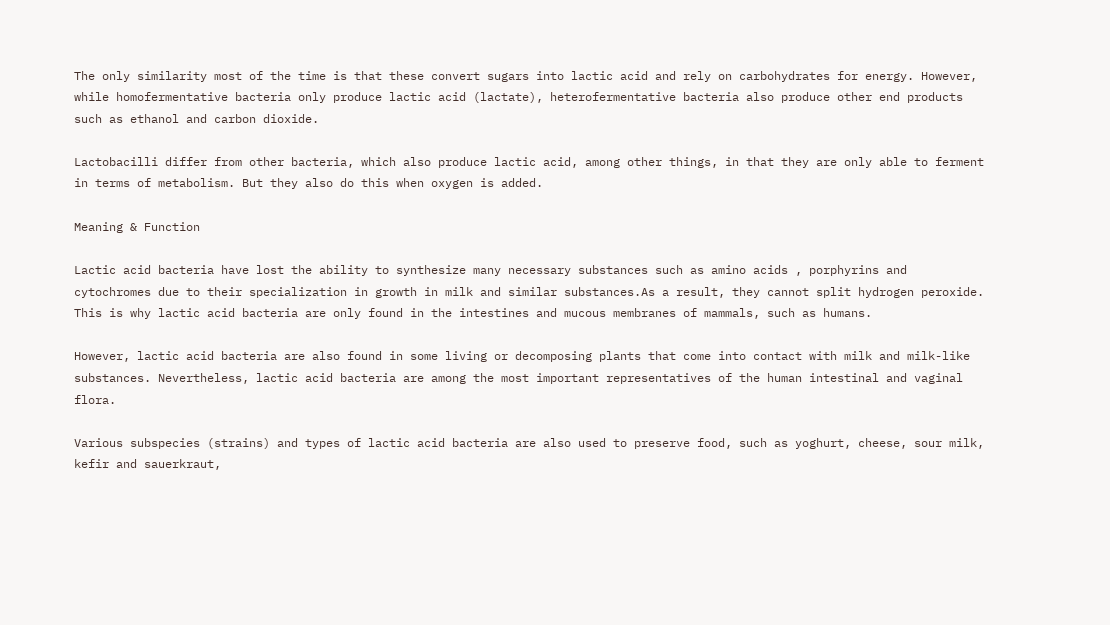The only similarity most of the time is that these convert sugars into lactic acid and rely on carbohydrates for energy. However, while homofermentative bacteria only produce lactic acid (lactate), heterofermentative bacteria also produce other end products such as ethanol and carbon dioxide.

Lactobacilli differ from other bacteria, which also produce lactic acid, among other things, in that they are only able to ferment in terms of metabolism. But they also do this when oxygen is added.

Meaning & Function

Lactic acid bacteria have lost the ability to synthesize many necessary substances such as amino acids , porphyrins and cytochromes due to their specialization in growth in milk and similar substances.As a result, they cannot split hydrogen peroxide. This is why lactic acid bacteria are only found in the intestines and mucous membranes of mammals, such as humans.

However, lactic acid bacteria are also found in some living or decomposing plants that come into contact with milk and milk-like substances. Nevertheless, lactic acid bacteria are among the most important representatives of the human intestinal and vaginal flora.

Various subspecies (strains) and types of lactic acid bacteria are also used to preserve food, such as yoghurt, cheese, sour milk, kefir and sauerkraut,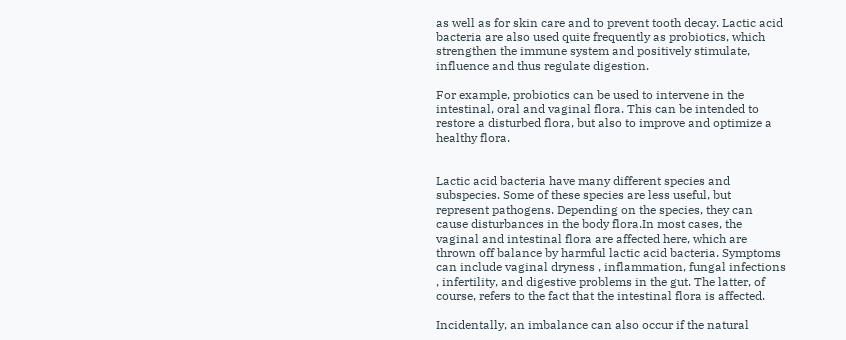as well as for skin care and to prevent tooth decay. Lactic acid bacteria are also used quite frequently as probiotics, which strengthen the immune system and positively stimulate, influence and thus regulate digestion.

For example, probiotics can be used to intervene in the intestinal, oral and vaginal flora. This can be intended to restore a disturbed flora, but also to improve and optimize a healthy flora.


Lactic acid bacteria have many different species and subspecies. Some of these species are less useful, but represent pathogens. Depending on the species, they can cause disturbances in the body flora.In most cases, the vaginal and intestinal flora are affected here, which are thrown off balance by harmful lactic acid bacteria. Symptoms can include vaginal dryness , inflammation, fungal infections , infertility, and digestive problems in the gut. The latter, of course, refers to the fact that the intestinal flora is affected.

Incidentally, an imbalance can also occur if the natural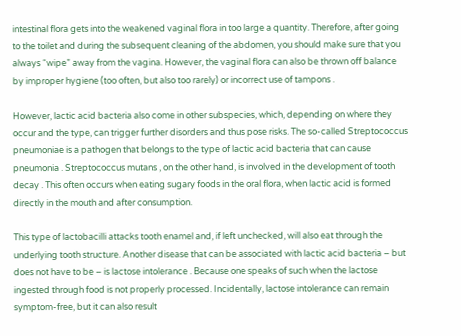intestinal flora gets into the weakened vaginal flora in too large a quantity. Therefore, after going to the toilet and during the subsequent cleaning of the abdomen, you should make sure that you always “wipe” away from the vagina. However, the vaginal flora can also be thrown off balance by improper hygiene (too often, but also too rarely) or incorrect use of tampons .

However, lactic acid bacteria also come in other subspecies, which, depending on where they occur and the type, can trigger further disorders and thus pose risks. The so-called Streptococcus pneumoniae is a pathogen that belongs to the type of lactic acid bacteria that can cause pneumonia . Streptococcus mutans , on the other hand, is involved in the development of tooth decay . This often occurs when eating sugary foods in the oral flora, when lactic acid is formed directly in the mouth and after consumption.

This type of lactobacilli attacks tooth enamel and, if left unchecked, will also eat through the underlying tooth structure. Another disease that can be associated with lactic acid bacteria – but does not have to be – is lactose intolerance . Because one speaks of such when the lactose ingested through food is not properly processed. Incidentally, lactose intolerance can remain symptom-free, but it can also result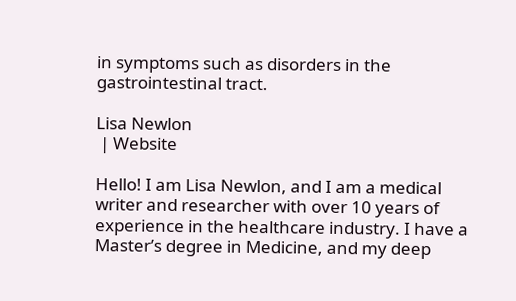in symptoms such as disorders in the gastrointestinal tract.

Lisa Newlon
 | Website

Hello! I am Lisa Newlon, and I am a medical writer and researcher with over 10 years of experience in the healthcare industry. I have a Master’s degree in Medicine, and my deep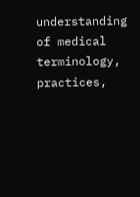understanding of medical terminology, practices,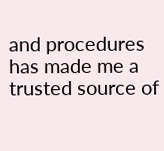and procedures has made me a trusted source of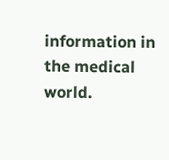information in the medical world.